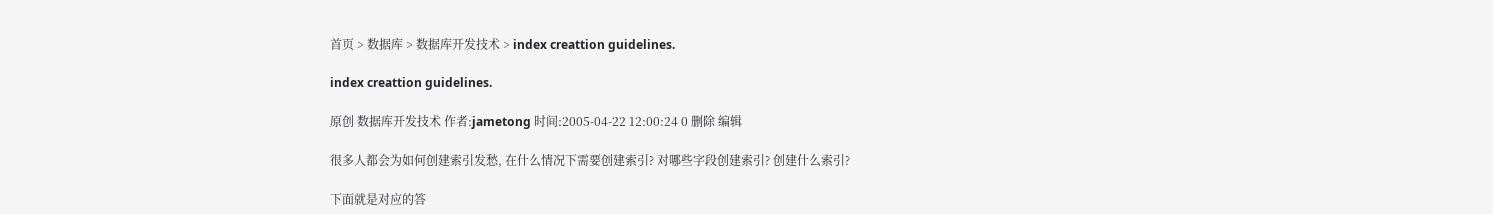首页 > 数据库 > 数据库开发技术 > index creattion guidelines.

index creattion guidelines.

原创 数据库开发技术 作者:jametong 时间:2005-04-22 12:00:24 0 删除 编辑

很多人都会为如何创建索引发愁, 在什么情况下需要创建索引? 对哪些字段创建索引? 创建什么索引?

下面就是对应的答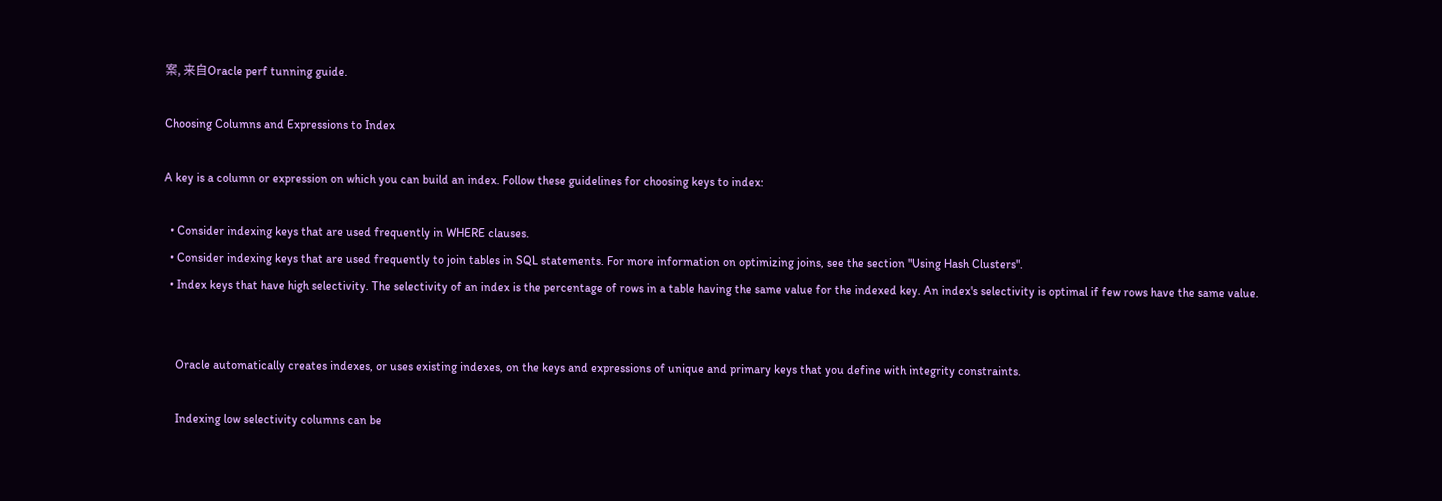案, 来自Oracle perf tunning guide.

Choosing Columns and Expressions to Index

A key is a column or expression on which you can build an index. Follow these guidelines for choosing keys to index:

  • Consider indexing keys that are used frequently in WHERE clauses.
  • Consider indexing keys that are used frequently to join tables in SQL statements. For more information on optimizing joins, see the section "Using Hash Clusters".
  • Index keys that have high selectivity. The selectivity of an index is the percentage of rows in a table having the same value for the indexed key. An index's selectivity is optimal if few rows have the same value.


    Oracle automatically creates indexes, or uses existing indexes, on the keys and expressions of unique and primary keys that you define with integrity constraints.

    Indexing low selectivity columns can be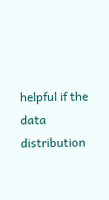helpful if the data distribution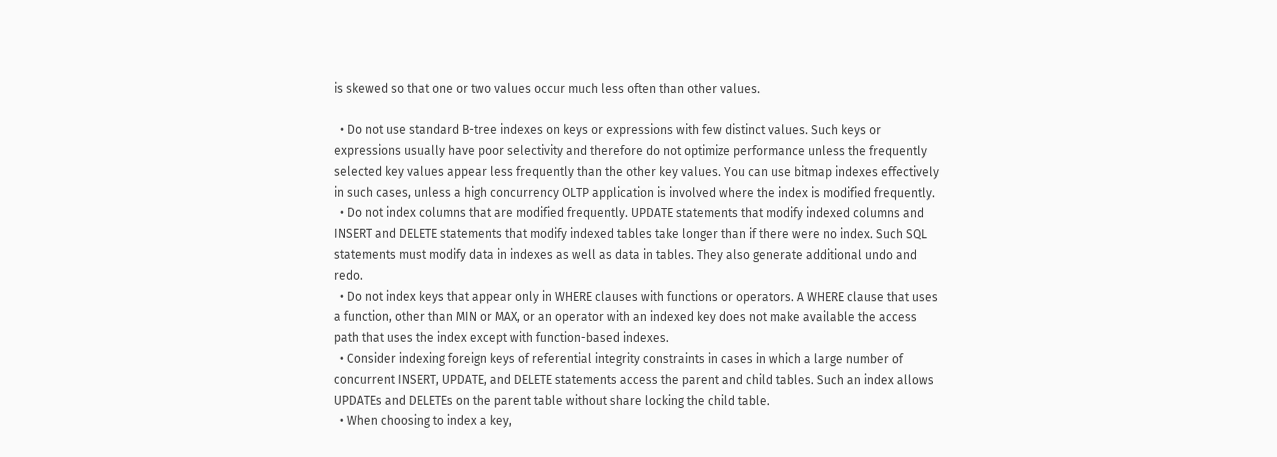is skewed so that one or two values occur much less often than other values.

  • Do not use standard B-tree indexes on keys or expressions with few distinct values. Such keys or expressions usually have poor selectivity and therefore do not optimize performance unless the frequently selected key values appear less frequently than the other key values. You can use bitmap indexes effectively in such cases, unless a high concurrency OLTP application is involved where the index is modified frequently.
  • Do not index columns that are modified frequently. UPDATE statements that modify indexed columns and INSERT and DELETE statements that modify indexed tables take longer than if there were no index. Such SQL statements must modify data in indexes as well as data in tables. They also generate additional undo and redo.
  • Do not index keys that appear only in WHERE clauses with functions or operators. A WHERE clause that uses a function, other than MIN or MAX, or an operator with an indexed key does not make available the access path that uses the index except with function-based indexes.
  • Consider indexing foreign keys of referential integrity constraints in cases in which a large number of concurrent INSERT, UPDATE, and DELETE statements access the parent and child tables. Such an index allows UPDATEs and DELETEs on the parent table without share locking the child table.
  • When choosing to index a key,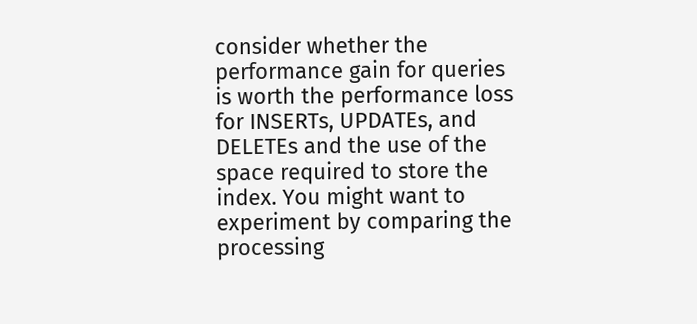consider whether the performance gain for queries is worth the performance loss for INSERTs, UPDATEs, and DELETEs and the use of the space required to store the index. You might want to experiment by comparing the processing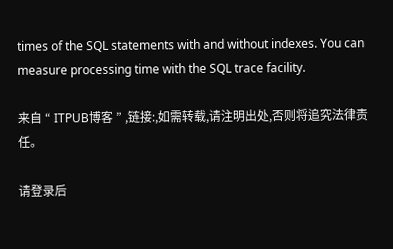times of the SQL statements with and without indexes. You can measure processing time with the SQL trace facility.

来自 “ ITPUB博客 ” ,链接:,如需转载,请注明出处,否则将追究法律责任。

请登录后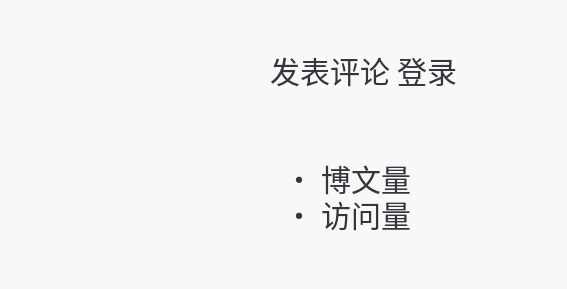发表评论 登录


  • 博文量
  • 访问量